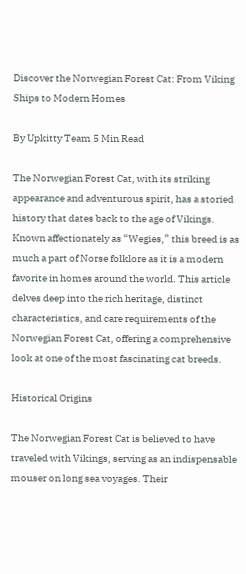Discover the Norwegian Forest Cat: From Viking Ships to Modern Homes

By Upkitty Team 5 Min Read

The Norwegian Forest Cat, with its striking appearance and adventurous spirit, has a storied history that dates back to the age of Vikings. Known affectionately as “Wegies,” this breed is as much a part of Norse folklore as it is a modern favorite in homes around the world. This article delves deep into the rich heritage, distinct characteristics, and care requirements of the Norwegian Forest Cat, offering a comprehensive look at one of the most fascinating cat breeds.

Historical Origins

The Norwegian Forest Cat is believed to have traveled with Vikings, serving as an indispensable mouser on long sea voyages. Their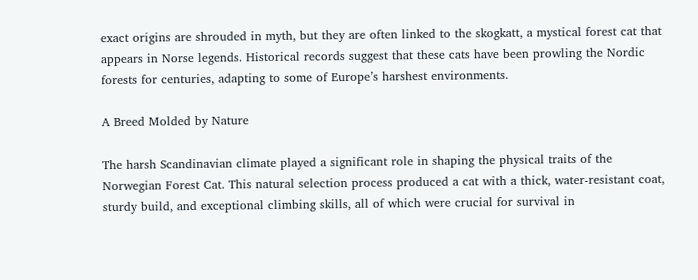exact origins are shrouded in myth, but they are often linked to the skogkatt, a mystical forest cat that appears in Norse legends. Historical records suggest that these cats have been prowling the Nordic forests for centuries, adapting to some of Europe’s harshest environments.

A Breed Molded by Nature

The harsh Scandinavian climate played a significant role in shaping the physical traits of the Norwegian Forest Cat. This natural selection process produced a cat with a thick, water-resistant coat, sturdy build, and exceptional climbing skills, all of which were crucial for survival in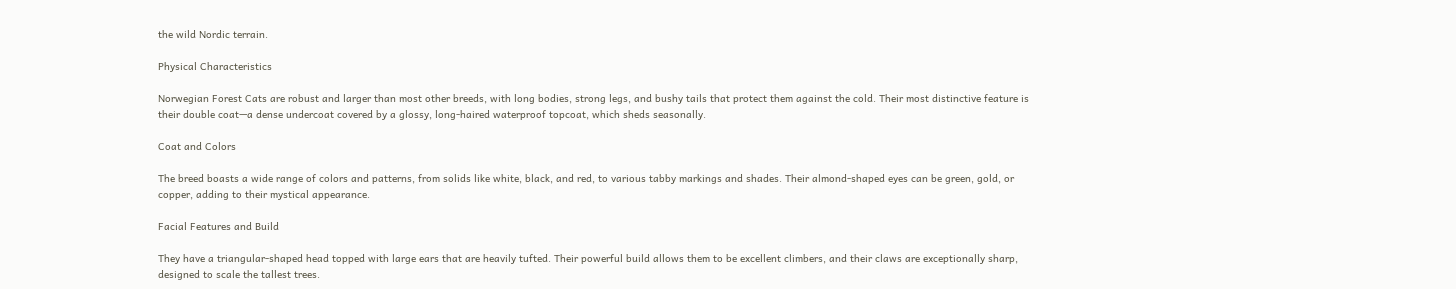the wild Nordic terrain.

Physical Characteristics

Norwegian Forest Cats are robust and larger than most other breeds, with long bodies, strong legs, and bushy tails that protect them against the cold. Their most distinctive feature is their double coat—a dense undercoat covered by a glossy, long-haired waterproof topcoat, which sheds seasonally.

Coat and Colors

The breed boasts a wide range of colors and patterns, from solids like white, black, and red, to various tabby markings and shades. Their almond-shaped eyes can be green, gold, or copper, adding to their mystical appearance.

Facial Features and Build

They have a triangular-shaped head topped with large ears that are heavily tufted. Their powerful build allows them to be excellent climbers, and their claws are exceptionally sharp, designed to scale the tallest trees.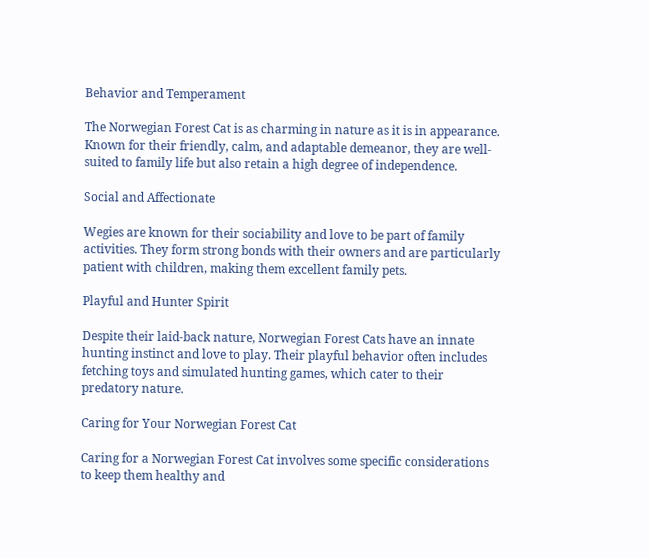Behavior and Temperament

The Norwegian Forest Cat is as charming in nature as it is in appearance. Known for their friendly, calm, and adaptable demeanor, they are well-suited to family life but also retain a high degree of independence.

Social and Affectionate

Wegies are known for their sociability and love to be part of family activities. They form strong bonds with their owners and are particularly patient with children, making them excellent family pets.

Playful and Hunter Spirit

Despite their laid-back nature, Norwegian Forest Cats have an innate hunting instinct and love to play. Their playful behavior often includes fetching toys and simulated hunting games, which cater to their predatory nature.

Caring for Your Norwegian Forest Cat

Caring for a Norwegian Forest Cat involves some specific considerations to keep them healthy and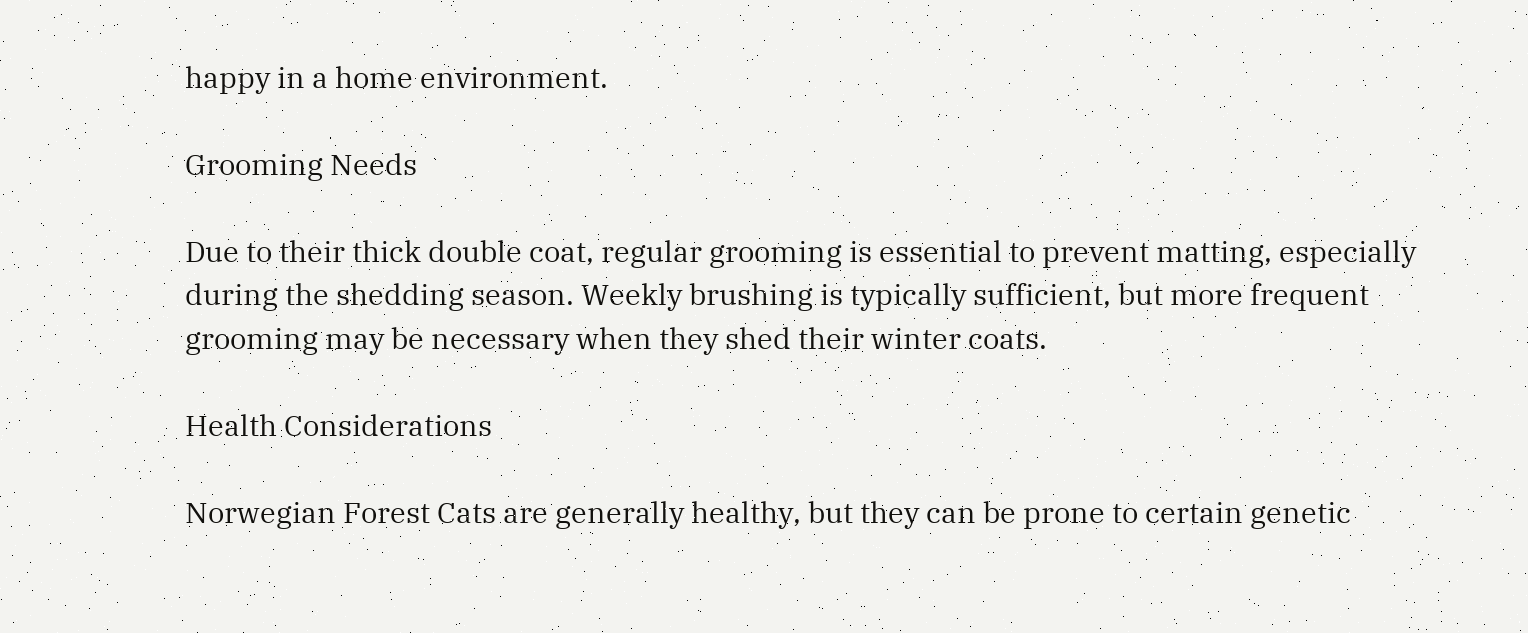happy in a home environment.

Grooming Needs

Due to their thick double coat, regular grooming is essential to prevent matting, especially during the shedding season. Weekly brushing is typically sufficient, but more frequent grooming may be necessary when they shed their winter coats.

Health Considerations

Norwegian Forest Cats are generally healthy, but they can be prone to certain genetic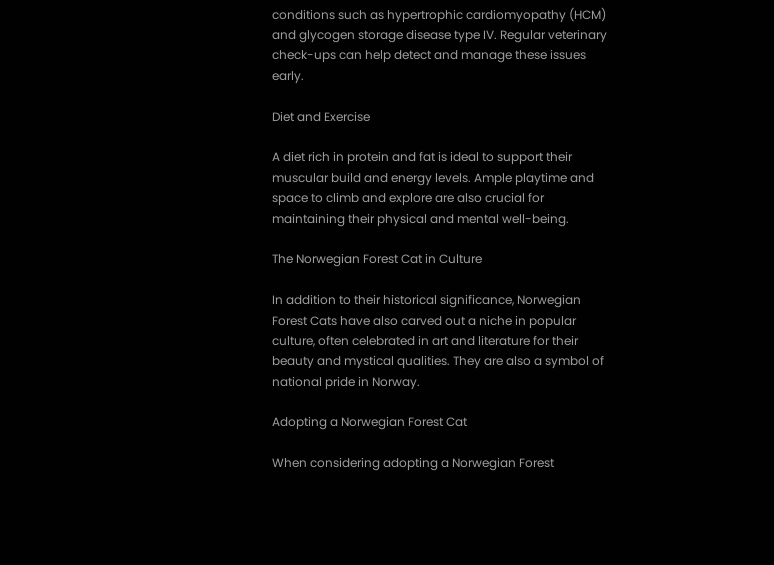conditions such as hypertrophic cardiomyopathy (HCM) and glycogen storage disease type IV. Regular veterinary check-ups can help detect and manage these issues early.

Diet and Exercise

A diet rich in protein and fat is ideal to support their muscular build and energy levels. Ample playtime and space to climb and explore are also crucial for maintaining their physical and mental well-being.

The Norwegian Forest Cat in Culture

In addition to their historical significance, Norwegian Forest Cats have also carved out a niche in popular culture, often celebrated in art and literature for their beauty and mystical qualities. They are also a symbol of national pride in Norway.

Adopting a Norwegian Forest Cat

When considering adopting a Norwegian Forest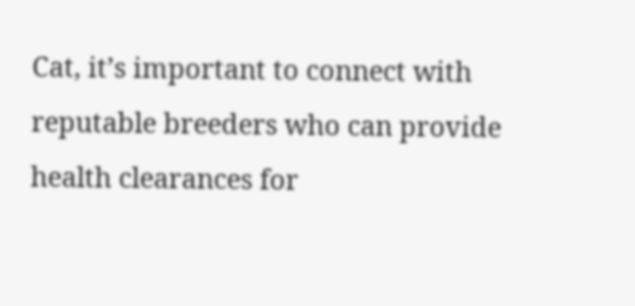Cat, it’s important to connect with reputable breeders who can provide health clearances for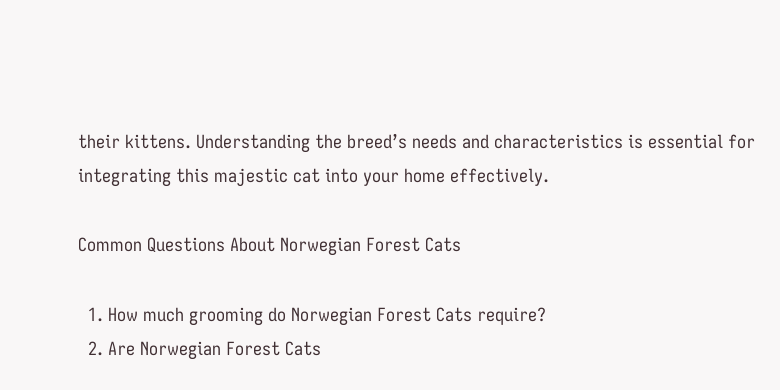their kittens. Understanding the breed’s needs and characteristics is essential for integrating this majestic cat into your home effectively.

Common Questions About Norwegian Forest Cats

  1. How much grooming do Norwegian Forest Cats require?
  2. Are Norwegian Forest Cats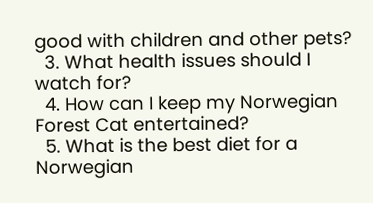good with children and other pets?
  3. What health issues should I watch for?
  4. How can I keep my Norwegian Forest Cat entertained?
  5. What is the best diet for a Norwegian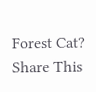Forest Cat?
Share This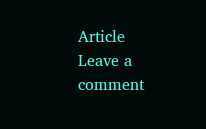Article
Leave a comment